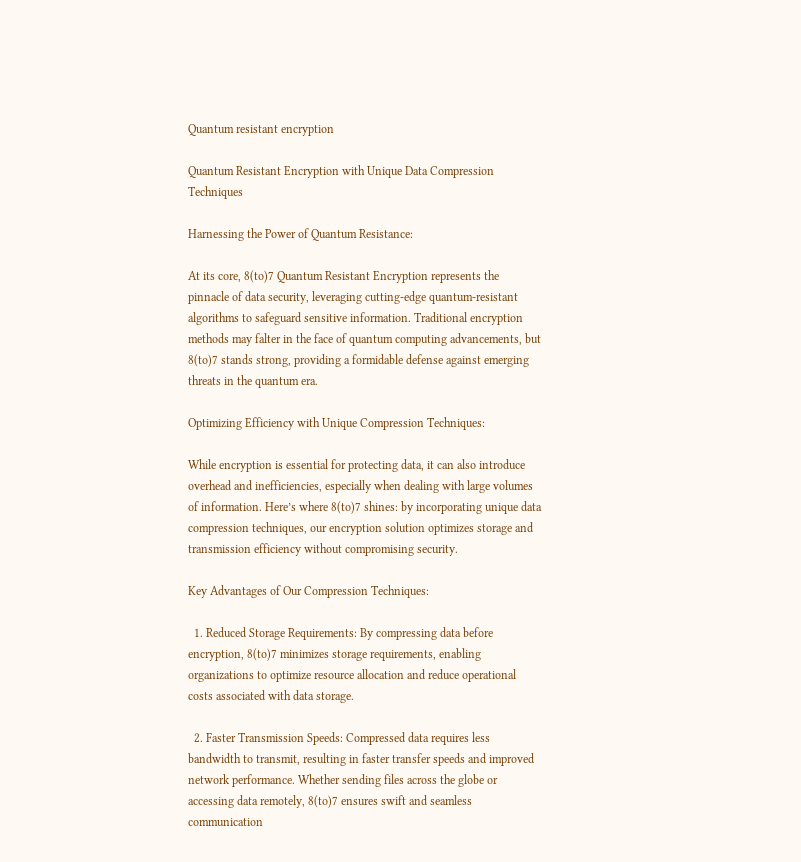Quantum resistant encryption

Quantum Resistant Encryption with Unique Data Compression Techniques

Harnessing the Power of Quantum Resistance:

At its core, 8(to)7 Quantum Resistant Encryption represents the pinnacle of data security, leveraging cutting-edge quantum-resistant algorithms to safeguard sensitive information. Traditional encryption methods may falter in the face of quantum computing advancements, but 8(to)7 stands strong, providing a formidable defense against emerging threats in the quantum era.

Optimizing Efficiency with Unique Compression Techniques:

While encryption is essential for protecting data, it can also introduce overhead and inefficiencies, especially when dealing with large volumes of information. Here’s where 8(to)7 shines: by incorporating unique data compression techniques, our encryption solution optimizes storage and transmission efficiency without compromising security.

Key Advantages of Our Compression Techniques:

  1. Reduced Storage Requirements: By compressing data before encryption, 8(to)7 minimizes storage requirements, enabling organizations to optimize resource allocation and reduce operational costs associated with data storage.

  2. Faster Transmission Speeds: Compressed data requires less bandwidth to transmit, resulting in faster transfer speeds and improved network performance. Whether sending files across the globe or accessing data remotely, 8(to)7 ensures swift and seamless communication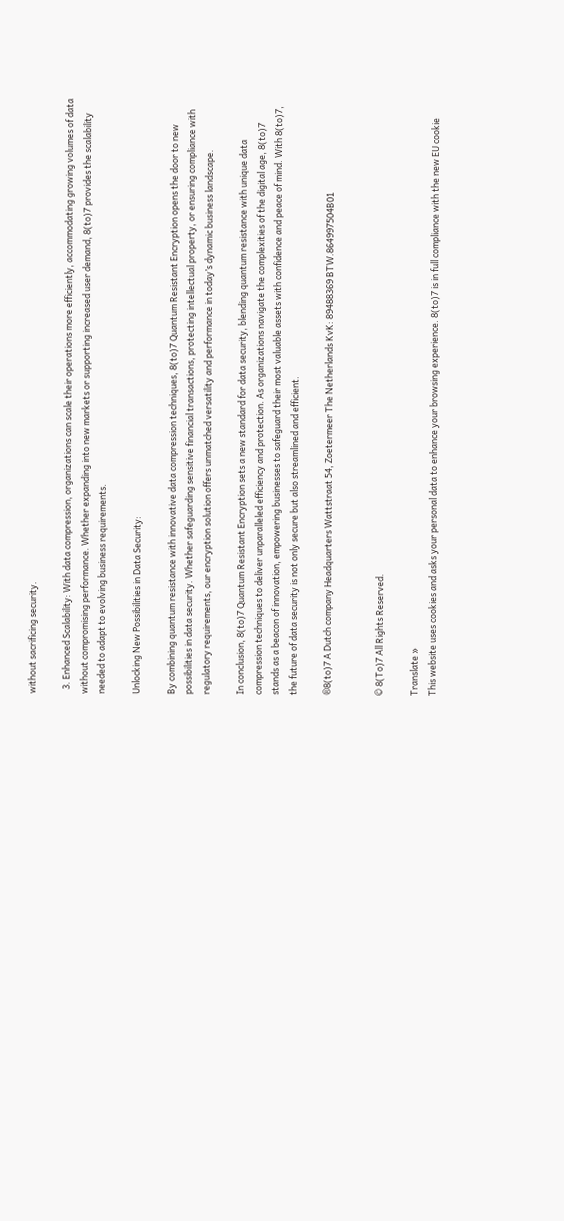without sacrificing security.

  3. Enhanced Scalability: With data compression, organizations can scale their operations more efficiently, accommodating growing volumes of data without compromising performance. Whether expanding into new markets or supporting increased user demand, 8(to)7 provides the scalability needed to adapt to evolving business requirements.

Unlocking New Possibilities in Data Security:

By combining quantum resistance with innovative data compression techniques, 8(to)7 Quantum Resistant Encryption opens the door to new possibilities in data security. Whether safeguarding sensitive financial transactions, protecting intellectual property, or ensuring compliance with regulatory requirements, our encryption solution offers unmatched versatility and performance in today’s dynamic business landscape.

In conclusion, 8(to)7 Quantum Resistant Encryption sets a new standard for data security, blending quantum resistance with unique data compression techniques to deliver unparalleled efficiency and protection. As organizations navigate the complexities of the digital age, 8(to)7 stands as a beacon of innovation, empowering businesses to safeguard their most valuable assets with confidence and peace of mind. With 8(to)7, the future of data security is not only secure but also streamlined and efficient.

®8(to)7 A Dutch company Headquarters Wattstraat 54, Zoetermeer The Netherlands KvK: 89488369 BTW.864997504B01


© 8(To)7 All Rights Reserved.

Translate »
This website uses cookies and asks your personal data to enhance your browsing experience. 8(to)7 is in full compliance with the new EU cookie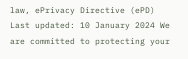law, ePrivacy Directive (ePD) Last updated: 10 January 2024 We are committed to protecting your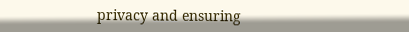privacy and ensuring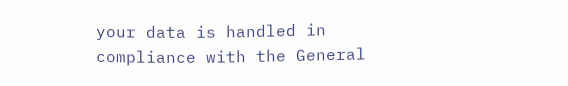your data is handled in compliance with the General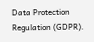Data Protection Regulation (GDPR).